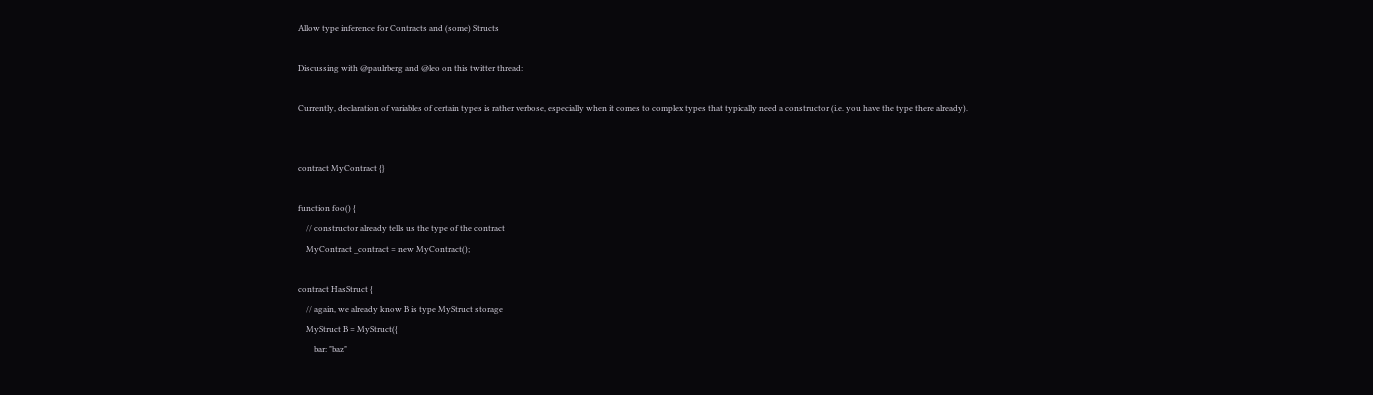Allow type inference for Contracts and (some) Structs

Discussing with @paulrberg and @leo on this twitter thread:

Currently, declaration of variables of certain types is rather verbose, especially when it comes to complex types that typically need a constructor (i.e. you have the type there already).


contract MyContract {}

function foo() {
    // constructor already tells us the type of the contract
    MyContract _contract = new MyContract();

contract HasStruct {
    // again, we already know B is type MyStruct storage
    MyStruct B = MyStruct({
        bar: "baz"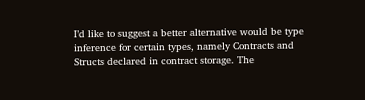I’d like to suggest a better alternative would be type inference for certain types, namely Contracts and Structs declared in contract storage. The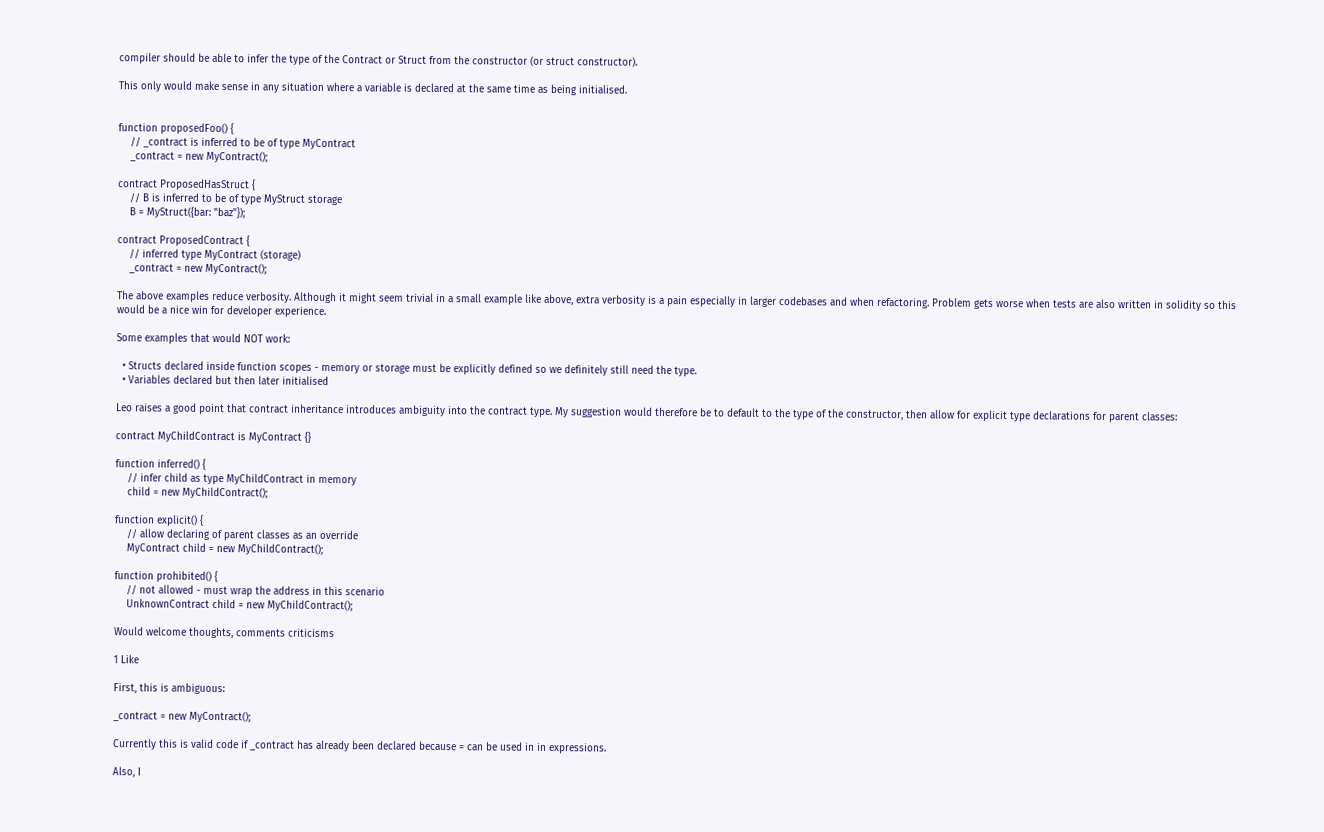compiler should be able to infer the type of the Contract or Struct from the constructor (or struct constructor).

This only would make sense in any situation where a variable is declared at the same time as being initialised.


function proposedFoo() {
    // _contract is inferred to be of type MyContract
    _contract = new MyContract();

contract ProposedHasStruct {
    // B is inferred to be of type MyStruct storage
    B = MyStruct({bar: "baz"});

contract ProposedContract {
    // inferred type MyContract (storage)
    _contract = new MyContract();

The above examples reduce verbosity. Although it might seem trivial in a small example like above, extra verbosity is a pain especially in larger codebases and when refactoring. Problem gets worse when tests are also written in solidity so this would be a nice win for developer experience.

Some examples that would NOT work:

  • Structs declared inside function scopes - memory or storage must be explicitly defined so we definitely still need the type.
  • Variables declared but then later initialised

Leo raises a good point that contract inheritance introduces ambiguity into the contract type. My suggestion would therefore be to default to the type of the constructor, then allow for explicit type declarations for parent classes:

contract MyChildContract is MyContract {}

function inferred() {
    // infer child as type MyChildContract in memory
    child = new MyChildContract();

function explicit() {
    // allow declaring of parent classes as an override
    MyContract child = new MyChildContract();

function prohibited() {
    // not allowed - must wrap the address in this scenario
    UnknownContract child = new MyChildContract();

Would welcome thoughts, comments criticisms

1 Like

First, this is ambiguous:

_contract = new MyContract();

Currently this is valid code if _contract has already been declared because = can be used in in expressions.

Also, I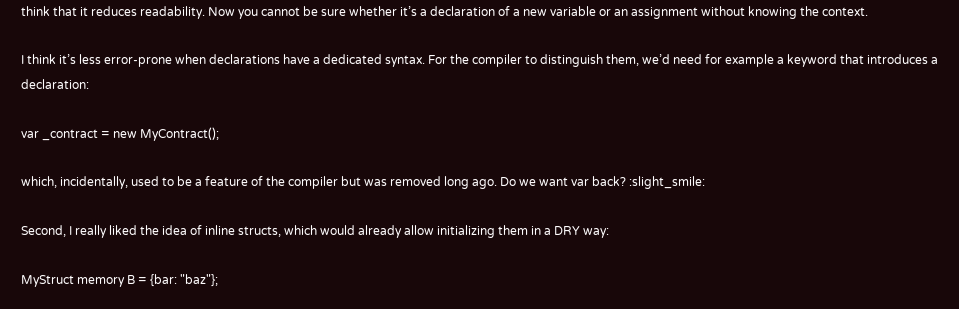think that it reduces readability. Now you cannot be sure whether it’s a declaration of a new variable or an assignment without knowing the context.

I think it’s less error-prone when declarations have a dedicated syntax. For the compiler to distinguish them, we’d need for example a keyword that introduces a declaration:

var _contract = new MyContract();

which, incidentally, used to be a feature of the compiler but was removed long ago. Do we want var back? :slight_smile:

Second, I really liked the idea of inline structs, which would already allow initializing them in a DRY way:

MyStruct memory B = {bar: "baz"};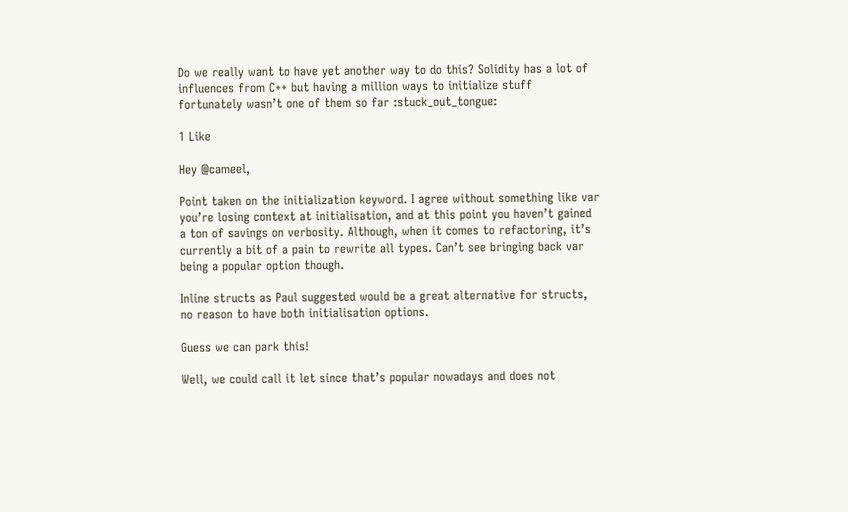Do we really want to have yet another way to do this? Solidity has a lot of influences from C++ but having a million ways to initialize stuff fortunately wasn’t one of them so far :stuck_out_tongue:

1 Like

Hey @cameel,

Point taken on the initialization keyword. I agree without something like var you’re losing context at initialisation, and at this point you haven’t gained a ton of savings on verbosity. Although, when it comes to refactoring, it’s currently a bit of a pain to rewrite all types. Can’t see bringing back var being a popular option though.

Inline structs as Paul suggested would be a great alternative for structs, no reason to have both initialisation options.

Guess we can park this!

Well, we could call it let since that’s popular nowadays and does not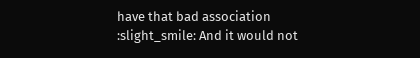have that bad association :slight_smile: And it would not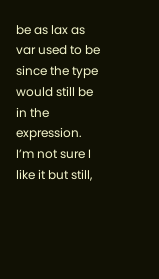be as lax as var used to be since the type would still be in the expression. I’m not sure I like it but still,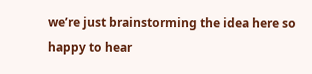we’re just brainstorming the idea here so happy to hear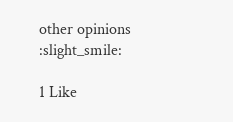other opinions :slight_smile:

1 Like